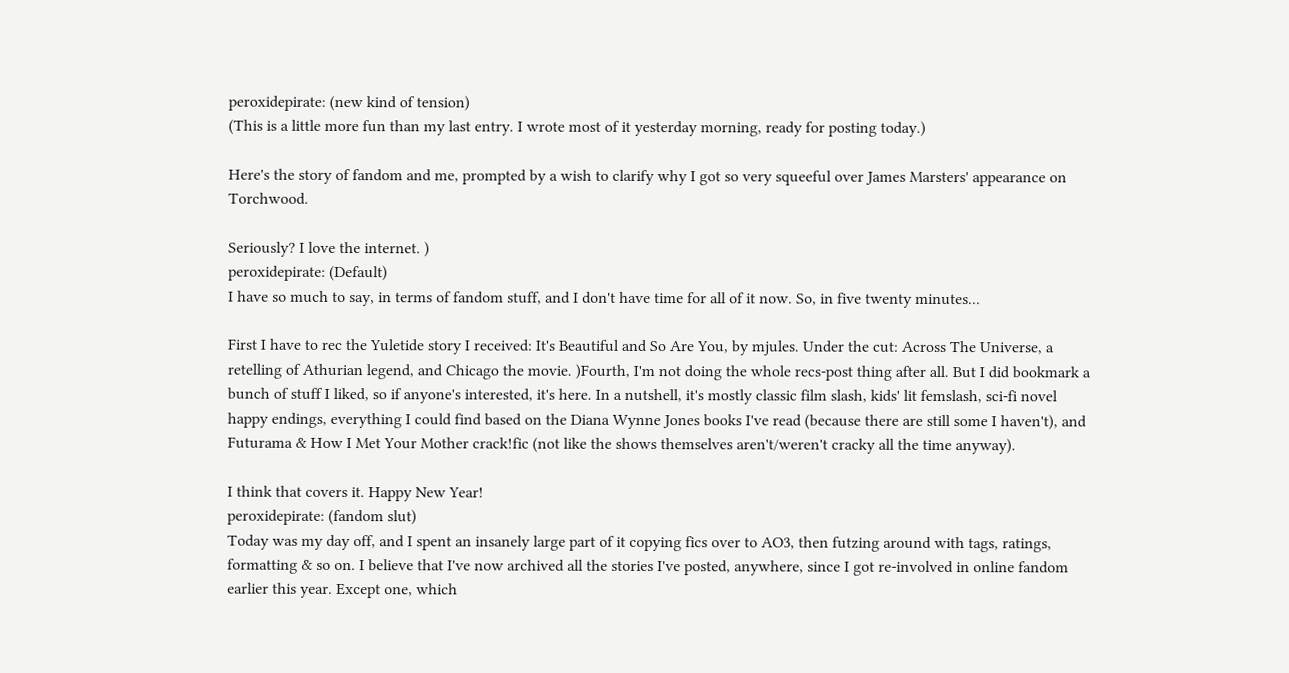peroxidepirate: (new kind of tension)
(This is a little more fun than my last entry. I wrote most of it yesterday morning, ready for posting today.)

Here's the story of fandom and me, prompted by a wish to clarify why I got so very squeeful over James Marsters' appearance on Torchwood.

Seriously? I love the internet. )
peroxidepirate: (Default)
I have so much to say, in terms of fandom stuff, and I don't have time for all of it now. So, in five twenty minutes...

First I have to rec the Yuletide story I received: It's Beautiful and So Are You, by mjules. Under the cut: Across The Universe, a retelling of Athurian legend, and Chicago the movie. )Fourth, I'm not doing the whole recs-post thing after all. But I did bookmark a bunch of stuff I liked, so if anyone's interested, it's here. In a nutshell, it's mostly classic film slash, kids' lit femslash, sci-fi novel happy endings, everything I could find based on the Diana Wynne Jones books I've read (because there are still some I haven't), and Futurama & How I Met Your Mother crack!fic (not like the shows themselves aren't/weren't cracky all the time anyway).

I think that covers it. Happy New Year!
peroxidepirate: (fandom slut)
Today was my day off, and I spent an insanely large part of it copying fics over to AO3, then futzing around with tags, ratings, formatting & so on. I believe that I've now archived all the stories I've posted, anywhere, since I got re-involved in online fandom earlier this year. Except one, which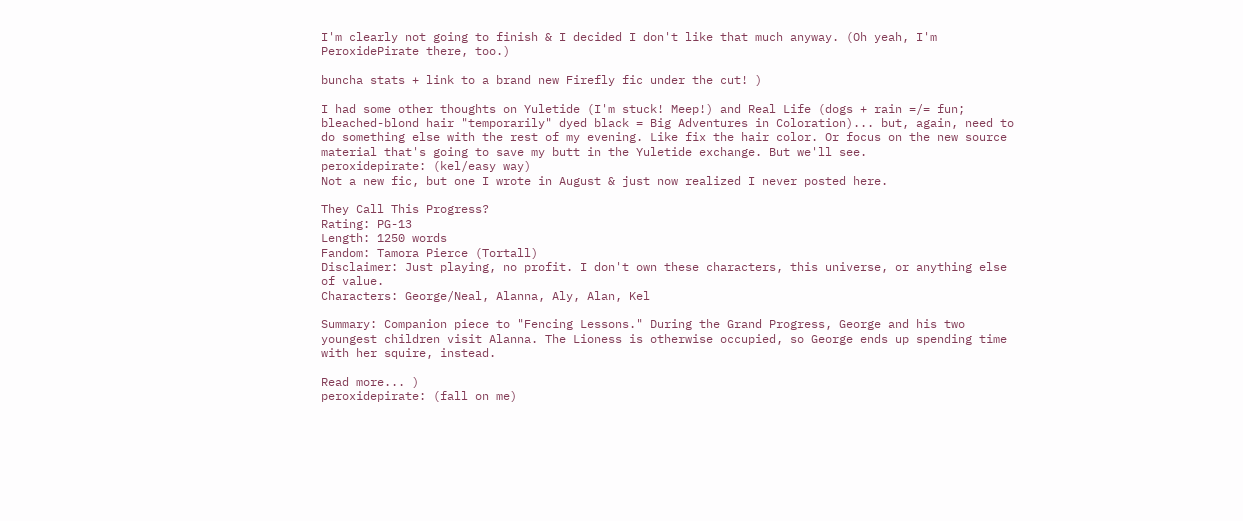I'm clearly not going to finish & I decided I don't like that much anyway. (Oh yeah, I'm PeroxidePirate there, too.)

buncha stats + link to a brand new Firefly fic under the cut! )

I had some other thoughts on Yuletide (I'm stuck! Meep!) and Real Life (dogs + rain =/= fun; bleached-blond hair "temporarily" dyed black = Big Adventures in Coloration)... but, again, need to do something else with the rest of my evening. Like fix the hair color. Or focus on the new source material that's going to save my butt in the Yuletide exchange. But we'll see.
peroxidepirate: (kel/easy way)
Not a new fic, but one I wrote in August & just now realized I never posted here.

They Call This Progress?
Rating: PG-13
Length: 1250 words
Fandom: Tamora Pierce (Tortall)
Disclaimer: Just playing, no profit. I don't own these characters, this universe, or anything else of value.
Characters: George/Neal, Alanna, Aly, Alan, Kel

Summary: Companion piece to "Fencing Lessons." During the Grand Progress, George and his two youngest children visit Alanna. The Lioness is otherwise occupied, so George ends up spending time with her squire, instead.

Read more... )
peroxidepirate: (fall on me)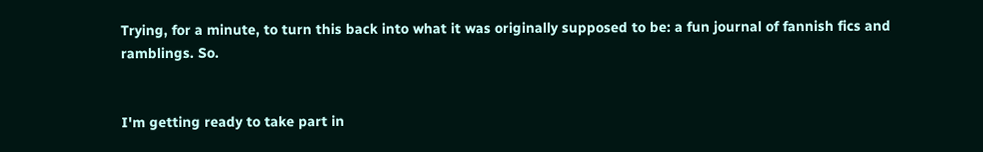Trying, for a minute, to turn this back into what it was originally supposed to be: a fun journal of fannish fics and ramblings. So.


I'm getting ready to take part in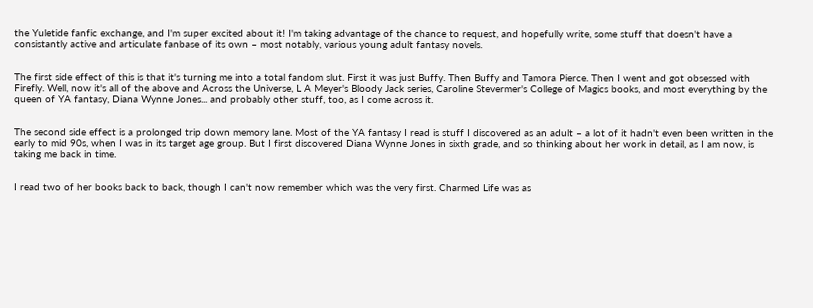the Yuletide fanfic exchange, and I'm super excited about it! I'm taking advantage of the chance to request, and hopefully write, some stuff that doesn't have a consistantly active and articulate fanbase of its own – most notably, various young adult fantasy novels.


The first side effect of this is that it's turning me into a total fandom slut. First it was just Buffy. Then Buffy and Tamora Pierce. Then I went and got obsessed with Firefly. Well, now it's all of the above and Across the Universe, L A Meyer's Bloody Jack series, Caroline Stevermer's College of Magics books, and most everything by the queen of YA fantasy, Diana Wynne Jones... and probably other stuff, too, as I come across it.


The second side effect is a prolonged trip down memory lane. Most of the YA fantasy I read is stuff I discovered as an adult – a lot of it hadn't even been written in the early to mid 90s, when I was in its target age group. But I first discovered Diana Wynne Jones in sixth grade, and so thinking about her work in detail, as I am now, is taking me back in time.


I read two of her books back to back, though I can't now remember which was the very first. Charmed Life was as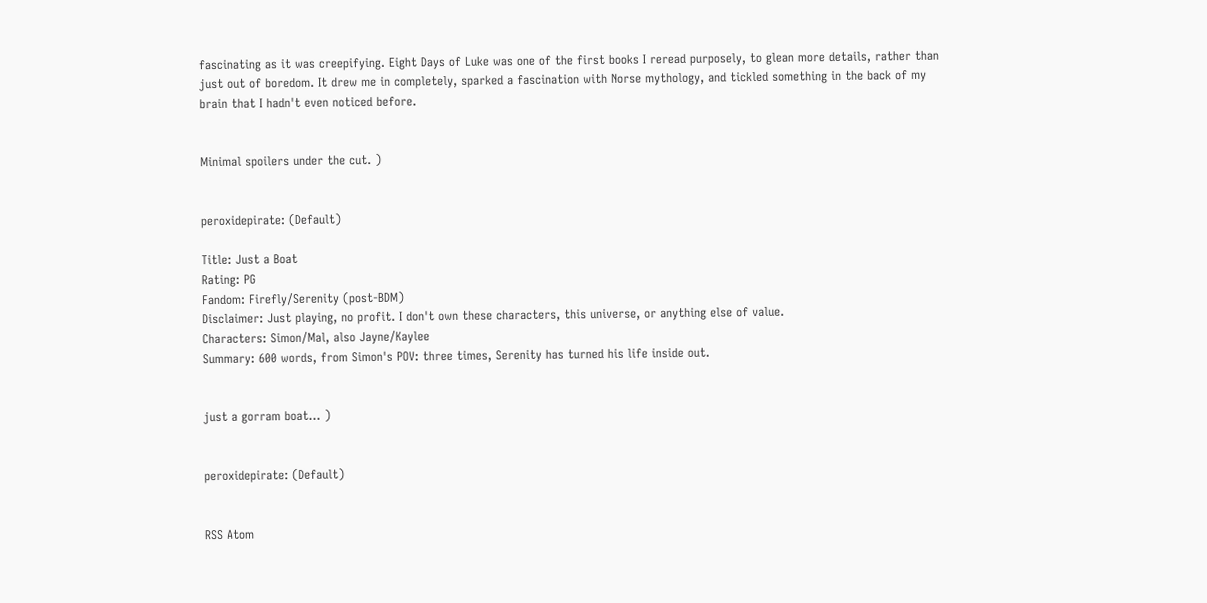fascinating as it was creepifying. Eight Days of Luke was one of the first books I reread purposely, to glean more details, rather than just out of boredom. It drew me in completely, sparked a fascination with Norse mythology, and tickled something in the back of my brain that I hadn't even noticed before.


Minimal spoilers under the cut. )


peroxidepirate: (Default)

Title: Just a Boat
Rating: PG
Fandom: Firefly/Serenity (post-BDM)
Disclaimer: Just playing, no profit. I don't own these characters, this universe, or anything else of value.
Characters: Simon/Mal, also Jayne/Kaylee
Summary: 600 words, from Simon's POV: three times, Serenity has turned his life inside out.


just a gorram boat... )


peroxidepirate: (Default)


RSS Atom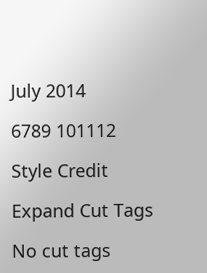July 2014

6789 101112

Style Credit

Expand Cut Tags

No cut tags